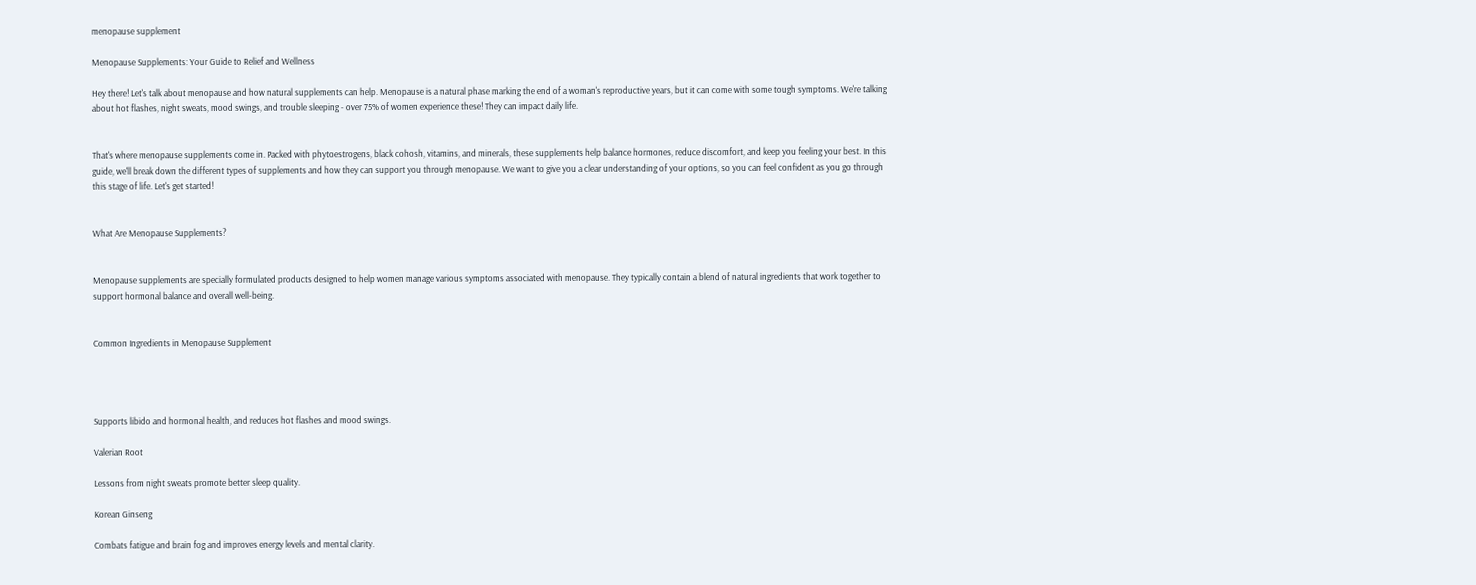menopause supplement

Menopause Supplements: Your Guide to Relief and Wellness

Hey there! Let's talk about menopause and how natural supplements can help. Menopause is a natural phase marking the end of a woman's reproductive years, but it can come with some tough symptoms. We're talking about hot flashes, night sweats, mood swings, and trouble sleeping - over 75% of women experience these! They can impact daily life.


That's where menopause supplements come in. Packed with phytoestrogens, black cohosh, vitamins, and minerals, these supplements help balance hormones, reduce discomfort, and keep you feeling your best. In this guide, we'll break down the different types of supplements and how they can support you through menopause. We want to give you a clear understanding of your options, so you can feel confident as you go through this stage of life. Let's get started!


What Are Menopause Supplements?


Menopause supplements are specially formulated products designed to help women manage various symptoms associated with menopause. They typically contain a blend of natural ingredients that work together to support hormonal balance and overall well-being.


Common Ingredients in Menopause Supplement




Supports libido and hormonal health, and reduces hot flashes and mood swings.

Valerian Root

Lessons from night sweats promote better sleep quality.

Korean Ginseng

Combats fatigue and brain fog and improves energy levels and mental clarity.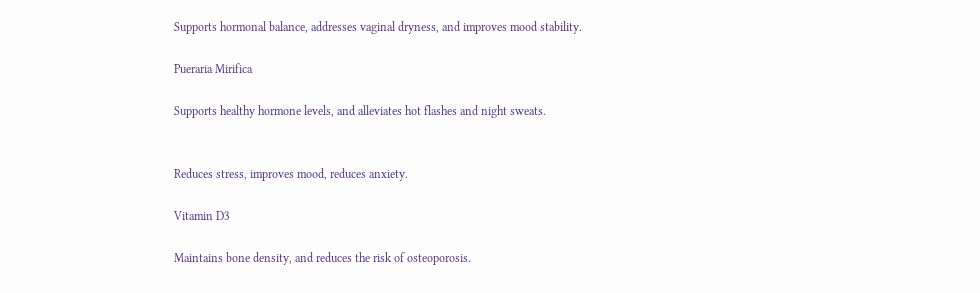Supports hormonal balance, addresses vaginal dryness, and improves mood stability.

Pueraria Mirifica

Supports healthy hormone levels, and alleviates hot flashes and night sweats.


Reduces stress, improves mood, reduces anxiety.

Vitamin D3

Maintains bone density, and reduces the risk of osteoporosis.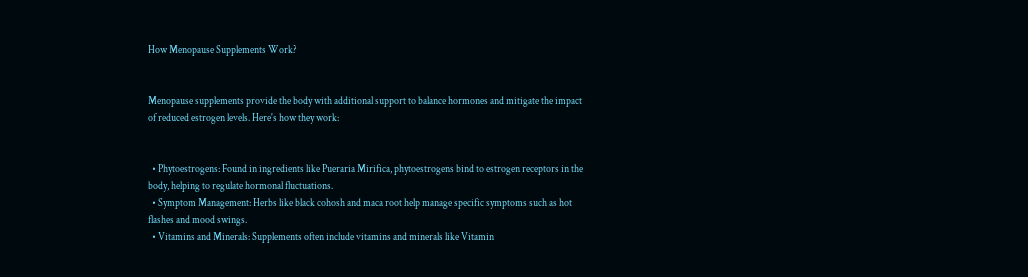How Menopause Supplements Work?


Menopause supplements provide the body with additional support to balance hormones and mitigate the impact of reduced estrogen levels. Here's how they work:


  • Phytoestrogens: Found in ingredients like Pueraria Mirifica, phytoestrogens bind to estrogen receptors in the body, helping to regulate hormonal fluctuations.
  • Symptom Management: Herbs like black cohosh and maca root help manage specific symptoms such as hot flashes and mood swings.
  • Vitamins and Minerals: Supplements often include vitamins and minerals like Vitamin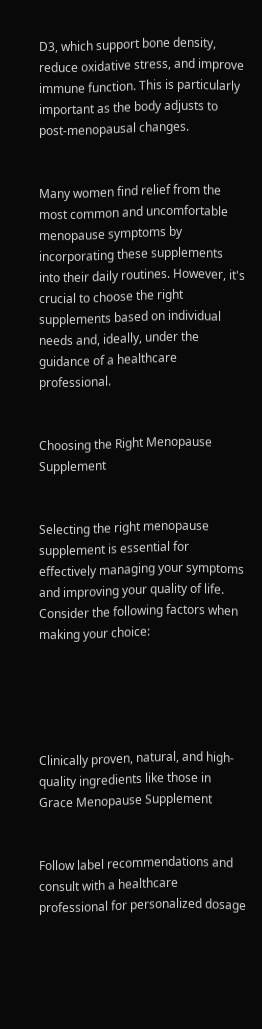D3, which support bone density, reduce oxidative stress, and improve immune function. This is particularly important as the body adjusts to post-menopausal changes.


Many women find relief from the most common and uncomfortable menopause symptoms by incorporating these supplements into their daily routines. However, it's crucial to choose the right supplements based on individual needs and, ideally, under the guidance of a healthcare professional.


Choosing the Right Menopause Supplement


Selecting the right menopause supplement is essential for effectively managing your symptoms and improving your quality of life. Consider the following factors when making your choice:





Clinically proven, natural, and high-quality ingredients like those in Grace Menopause Supplement


Follow label recommendations and consult with a healthcare professional for personalized dosage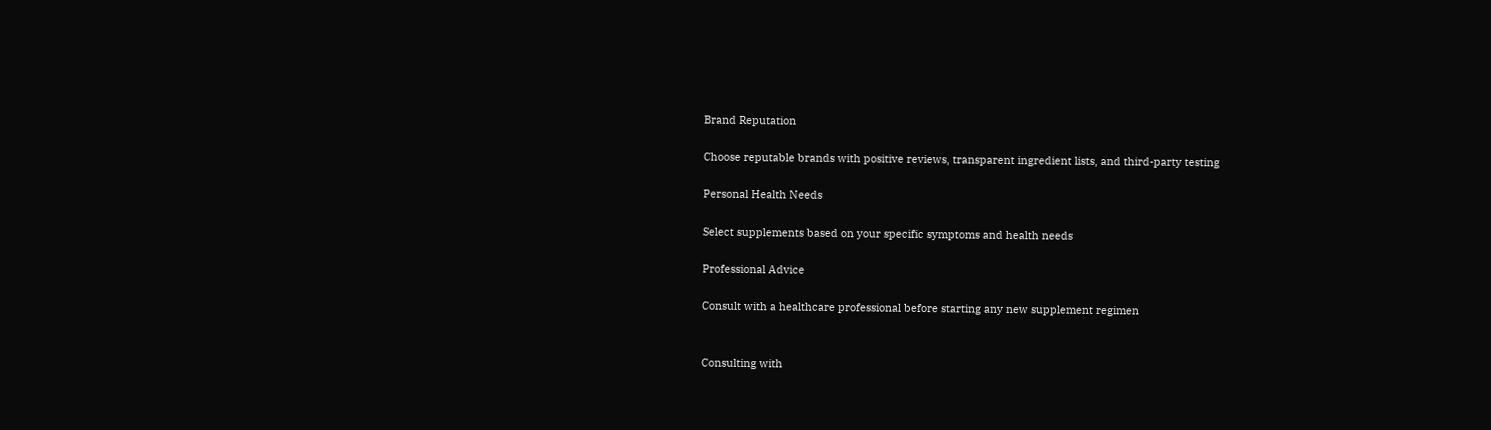Brand Reputation

Choose reputable brands with positive reviews, transparent ingredient lists, and third-party testing

Personal Health Needs

Select supplements based on your specific symptoms and health needs

Professional Advice

Consult with a healthcare professional before starting any new supplement regimen


Consulting with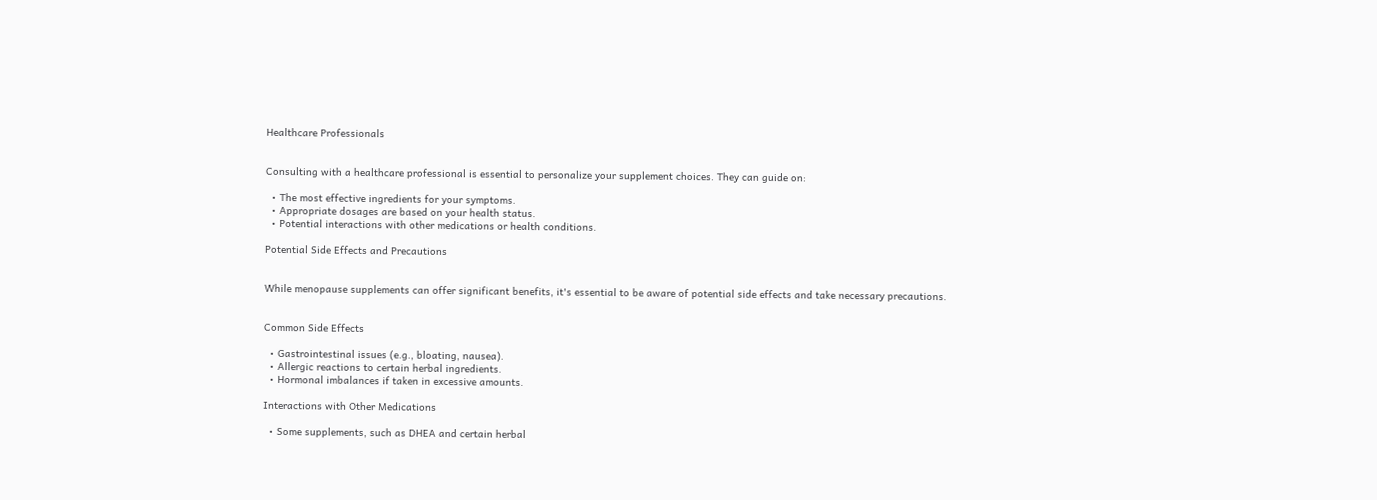Healthcare Professionals


Consulting with a healthcare professional is essential to personalize your supplement choices. They can guide on:

  • The most effective ingredients for your symptoms.
  • Appropriate dosages are based on your health status.
  • Potential interactions with other medications or health conditions.

Potential Side Effects and Precautions


While menopause supplements can offer significant benefits, it's essential to be aware of potential side effects and take necessary precautions.


Common Side Effects

  • Gastrointestinal issues (e.g., bloating, nausea).
  • Allergic reactions to certain herbal ingredients.
  • Hormonal imbalances if taken in excessive amounts.

Interactions with Other Medications

  • Some supplements, such as DHEA and certain herbal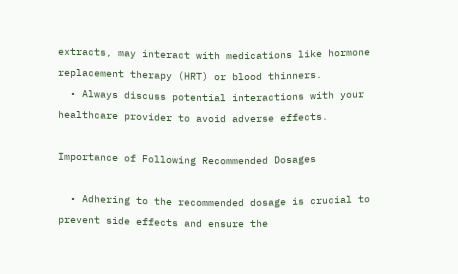extracts, may interact with medications like hormone replacement therapy (HRT) or blood thinners.
  • Always discuss potential interactions with your healthcare provider to avoid adverse effects.

Importance of Following Recommended Dosages

  • Adhering to the recommended dosage is crucial to prevent side effects and ensure the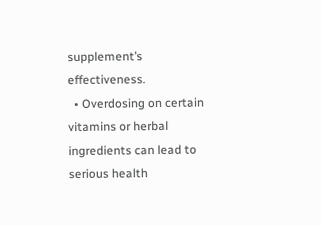supplement’s effectiveness.
  • Overdosing on certain vitamins or herbal ingredients can lead to serious health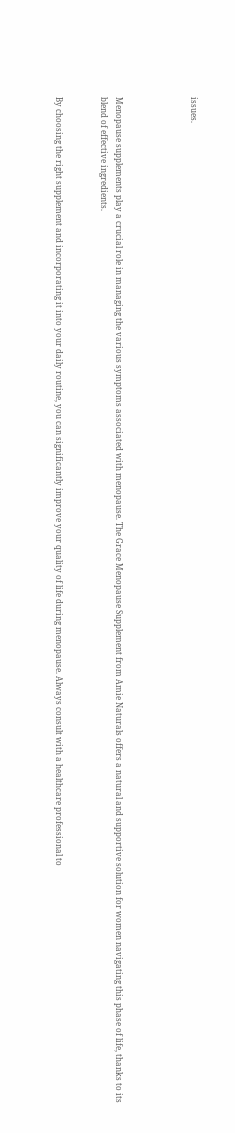issues.




Menopause supplements play a crucial role in managing the various symptoms associated with menopause. The Grace Menopause Supplement from Amie Naturals offers a natural and supportive solution for women navigating this phase of life, thanks to its blend of effective ingredients.


By choosing the right supplement and incorporating it into your daily routine, you can significantly improve your quality of life during menopause. Always consult with a healthcare professional to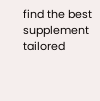find the best supplement tailored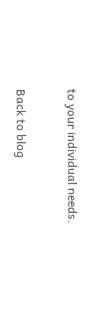to your individual needs.

Back to blog